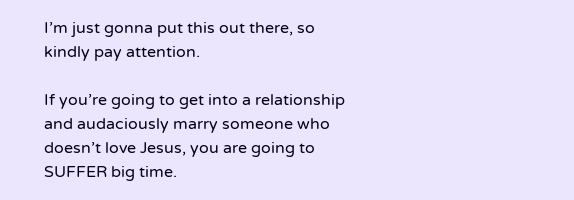I’m just gonna put this out there, so kindly pay attention.

If you’re going to get into a relationship and audaciously marry someone who doesn’t love Jesus, you are going to SUFFER big time.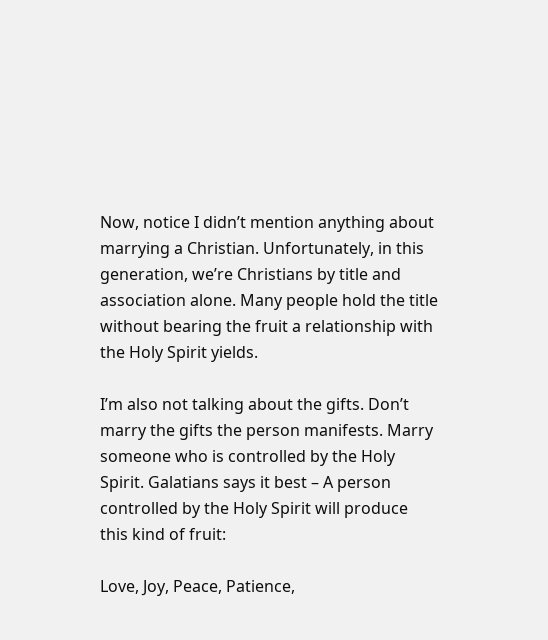Now, notice I didn’t mention anything about marrying a Christian. Unfortunately, in this generation, we’re Christians by title and association alone. Many people hold the title without bearing the fruit a relationship with the Holy Spirit yields.

I’m also not talking about the gifts. Don’t marry the gifts the person manifests. Marry someone who is controlled by the Holy Spirit. Galatians says it best – A person controlled by the Holy Spirit will produce this kind of fruit:

Love, Joy, Peace, Patience,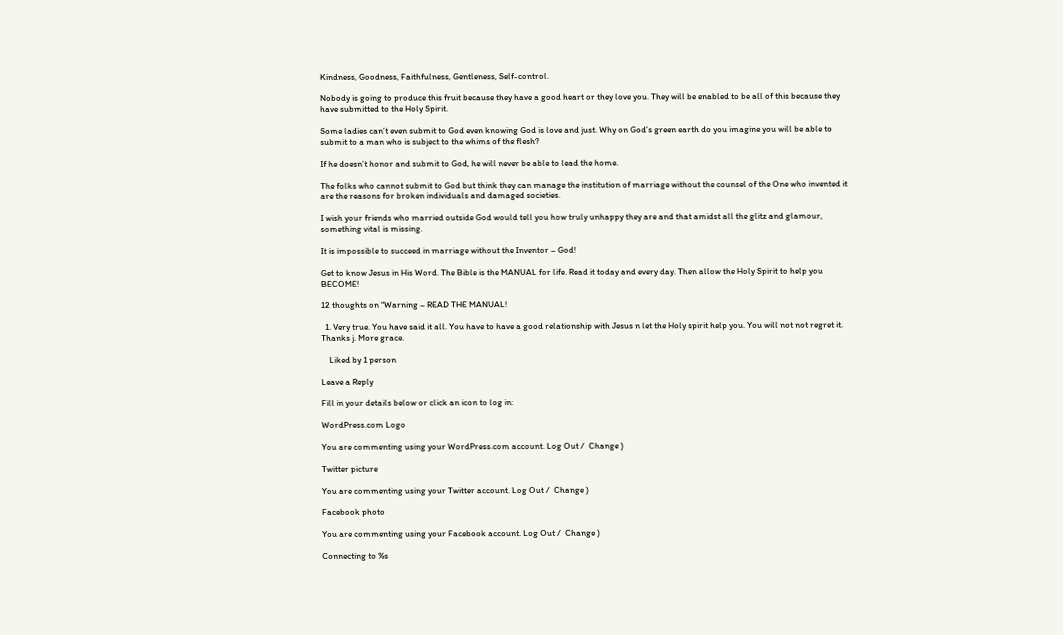Kindness, Goodness, Faithfulness, Gentleness, Self-control.

Nobody is going to produce this fruit because they have a good heart or they love you. They will be enabled to be all of this because they have submitted to the Holy Spirit.

Some ladies can’t even submit to God even knowing God is love and just. Why on God’s green earth do you imagine you will be able to submit to a man who is subject to the whims of the flesh?

If he doesn’t honor and submit to God, he will never be able to lead the home.

The folks who cannot submit to God but think they can manage the institution of marriage without the counsel of the One who invented it are the reasons for broken individuals and damaged societies.

I wish your friends who married outside God would tell you how truly unhappy they are and that amidst all the glitz and glamour, something vital is missing.

It is impossible to succeed in marriage without the Inventor – God!

Get to know Jesus in His Word. The Bible is the MANUAL for life. Read it today and every day. Then allow the Holy Spirit to help you BECOME!

12 thoughts on “Warning – READ THE MANUAL!

  1. Very true. You have said it all. You have to have a good relationship with Jesus n let the Holy spirit help you. You will not not regret it. Thanks j. More grace.

    Liked by 1 person

Leave a Reply

Fill in your details below or click an icon to log in:

WordPress.com Logo

You are commenting using your WordPress.com account. Log Out /  Change )

Twitter picture

You are commenting using your Twitter account. Log Out /  Change )

Facebook photo

You are commenting using your Facebook account. Log Out /  Change )

Connecting to %s